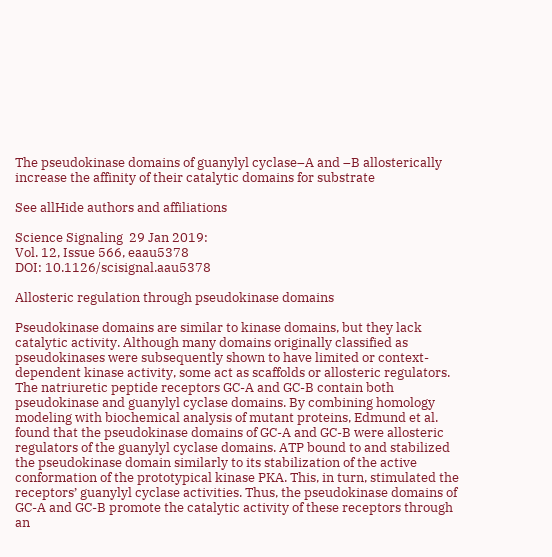The pseudokinase domains of guanylyl cyclase–A and –B allosterically increase the affinity of their catalytic domains for substrate

See allHide authors and affiliations

Science Signaling  29 Jan 2019:
Vol. 12, Issue 566, eaau5378
DOI: 10.1126/scisignal.aau5378

Allosteric regulation through pseudokinase domains

Pseudokinase domains are similar to kinase domains, but they lack catalytic activity. Although many domains originally classified as pseudokinases were subsequently shown to have limited or context-dependent kinase activity, some act as scaffolds or allosteric regulators. The natriuretic peptide receptors GC-A and GC-B contain both pseudokinase and guanylyl cyclase domains. By combining homology modeling with biochemical analysis of mutant proteins, Edmund et al. found that the pseudokinase domains of GC-A and GC-B were allosteric regulators of the guanylyl cyclase domains. ATP bound to and stabilized the pseudokinase domain similarly to its stabilization of the active conformation of the prototypical kinase PKA. This, in turn, stimulated the receptors’ guanylyl cyclase activities. Thus, the pseudokinase domains of GC-A and GC-B promote the catalytic activity of these receptors through an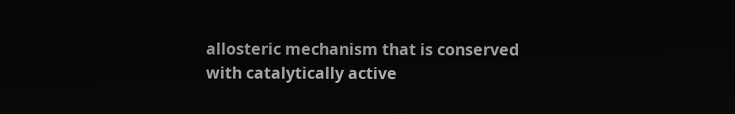allosteric mechanism that is conserved with catalytically active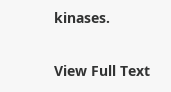kinases.

View Full Text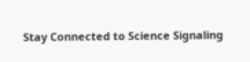Stay Connected to Science Signaling